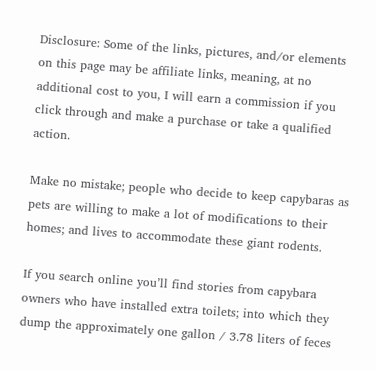Disclosure: Some of the links, pictures, and/or elements on this page may be affiliate links, meaning, at no additional cost to you, I will earn a commission if you click through and make a purchase or take a qualified action.

Make no mistake; people who decide to keep capybaras as pets are willing to make a lot of modifications to their homes; and lives to accommodate these giant rodents.

If you search online you’ll find stories from capybara owners who have installed extra toilets; into which they dump the approximately one gallon / 3.78 liters of feces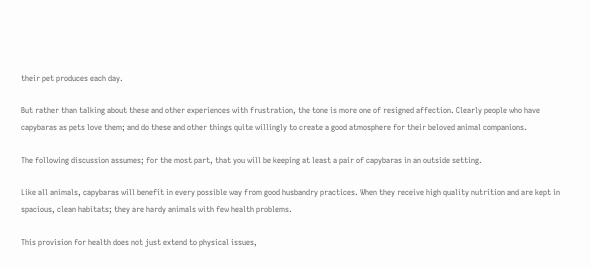their pet produces each day.

But rather than talking about these and other experiences with frustration, the tone is more one of resigned affection. Clearly people who have capybaras as pets love them; and do these and other things quite willingly to create a good atmosphere for their beloved animal companions.

The following discussion assumes; for the most part, that you will be keeping at least a pair of capybaras in an outside setting.

Like all animals, capybaras will benefit in every possible way from good husbandry practices. When they receive high quality nutrition and are kept in spacious, clean habitats; they are hardy animals with few health problems.

This provision for health does not just extend to physical issues,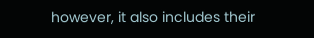however, it also includes their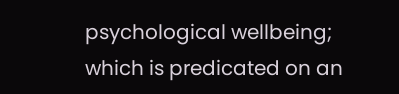psychological wellbeing; which is predicated on an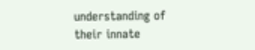understanding of their innate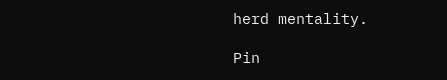herd mentality.

Pin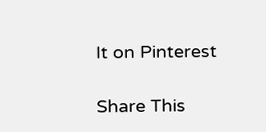It on Pinterest

Share This